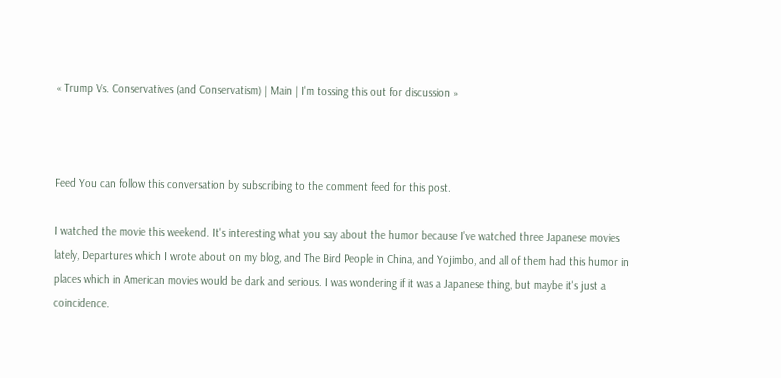« Trump Vs. Conservatives (and Conservatism) | Main | I'm tossing this out for discussion »



Feed You can follow this conversation by subscribing to the comment feed for this post.

I watched the movie this weekend. It's interesting what you say about the humor because I've watched three Japanese movies lately, Departures which I wrote about on my blog, and The Bird People in China, and Yojimbo, and all of them had this humor in places which in American movies would be dark and serious. I was wondering if it was a Japanese thing, but maybe it's just a coincidence.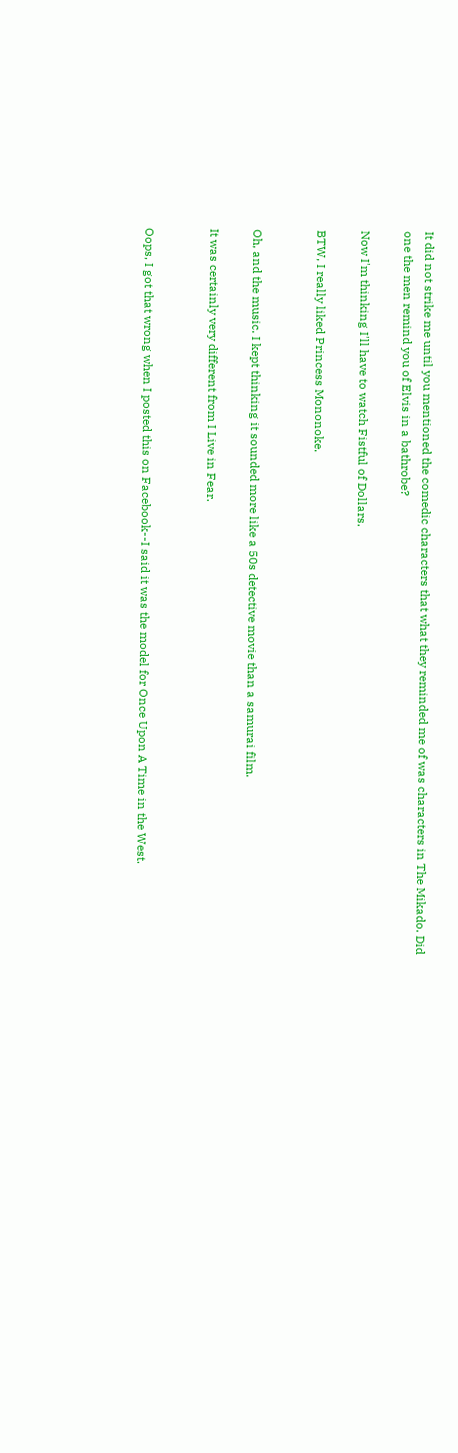It did not strike me until you mentioned the comedic characters that what they reminded me of was characters in The Mikado. Did one the men remind you of Elvis in a bathrobe?

Now I'm thinking I'll have to watch Fistful of Dollars.

BTW, I really liked Princess Mononoke.


Oh, and the music. I kept thinking it sounded more like a 50s detective movie than a samurai film.

It was certainly very different from I Live in Fear.


Oops, I got that wrong when I posted this on Facebook--I said it was the model for Once Upon A Time in the West.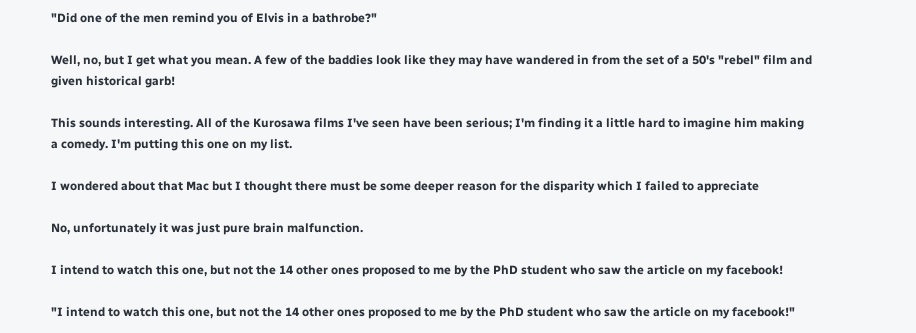"Did one of the men remind you of Elvis in a bathrobe?"

Well, no, but I get what you mean. A few of the baddies look like they may have wandered in from the set of a 50's "rebel" film and given historical garb!

This sounds interesting. All of the Kurosawa films I've seen have been serious; I'm finding it a little hard to imagine him making a comedy. I'm putting this one on my list.

I wondered about that Mac but I thought there must be some deeper reason for the disparity which I failed to appreciate

No, unfortunately it was just pure brain malfunction.

I intend to watch this one, but not the 14 other ones proposed to me by the PhD student who saw the article on my facebook!

"I intend to watch this one, but not the 14 other ones proposed to me by the PhD student who saw the article on my facebook!"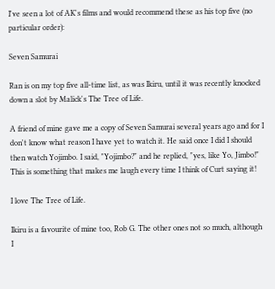I've seen a lot of AK's films and would recommend these as his top five (no particular order):

Seven Samurai

Ran is on my top five all-time list, as was Ikiru, until it was recently knocked down a slot by Malick's The Tree of Life.

A friend of mine gave me a copy of Seven Samurai several years ago and for I don't know what reason I have yet to watch it. He said once I did I should then watch Yojimbo. I said, "Yojimbo?" and he replied, "yes, like Yo, Jimbo!" This is something that makes me laugh every time I think of Curt saying it!

I love The Tree of Life.

Ikiru is a favourite of mine too, Rob G. The other ones not so much, although I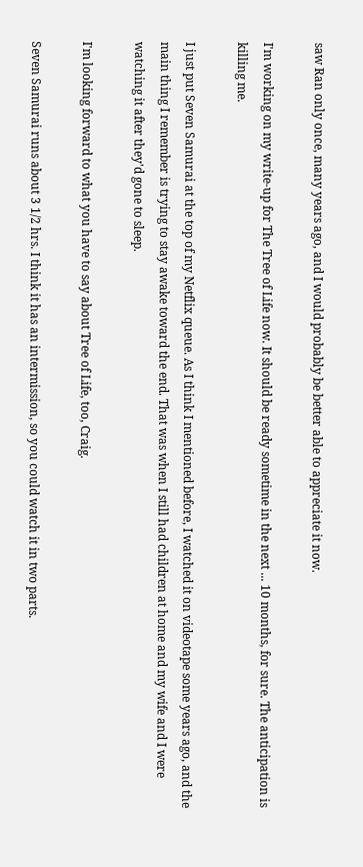saw Ran only once, many years ago, and I would probably be better able to appreciate it now.

I'm working on my write-up for The Tree of Life now. It should be ready sometime in the next ... 10 months, for sure. The anticipation is killing me.

I just put Seven Samurai at the top of my Netflix queue. As I think I mentioned before, I watched it on videotape some years ago, and the main thing I remember is trying to stay awake toward the end. That was when I still had children at home and my wife and I were watching it after they'd gone to sleep.

I'm looking forward to what you have to say about Tree of Life, too, Craig.

Seven Samurai runs about 3 1/2 hrs. I think it has an intermission, so you could watch it in two parts.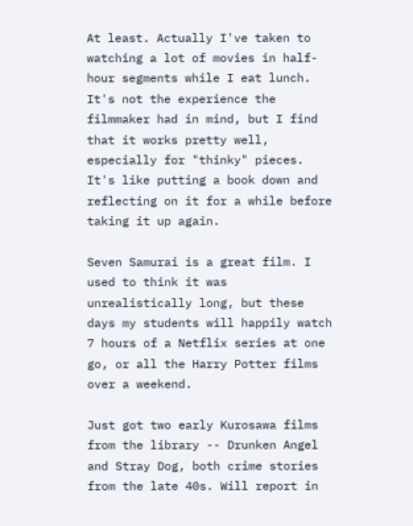At least. Actually I've taken to watching a lot of movies in half-hour segments while I eat lunch. It's not the experience the filmmaker had in mind, but I find that it works pretty well, especially for "thinky" pieces. It's like putting a book down and reflecting on it for a while before taking it up again.

Seven Samurai is a great film. I used to think it was unrealistically long, but these days my students will happily watch 7 hours of a Netflix series at one go, or all the Harry Potter films over a weekend.

Just got two early Kurosawa films from the library -- Drunken Angel and Stray Dog, both crime stories from the late 40s. Will report in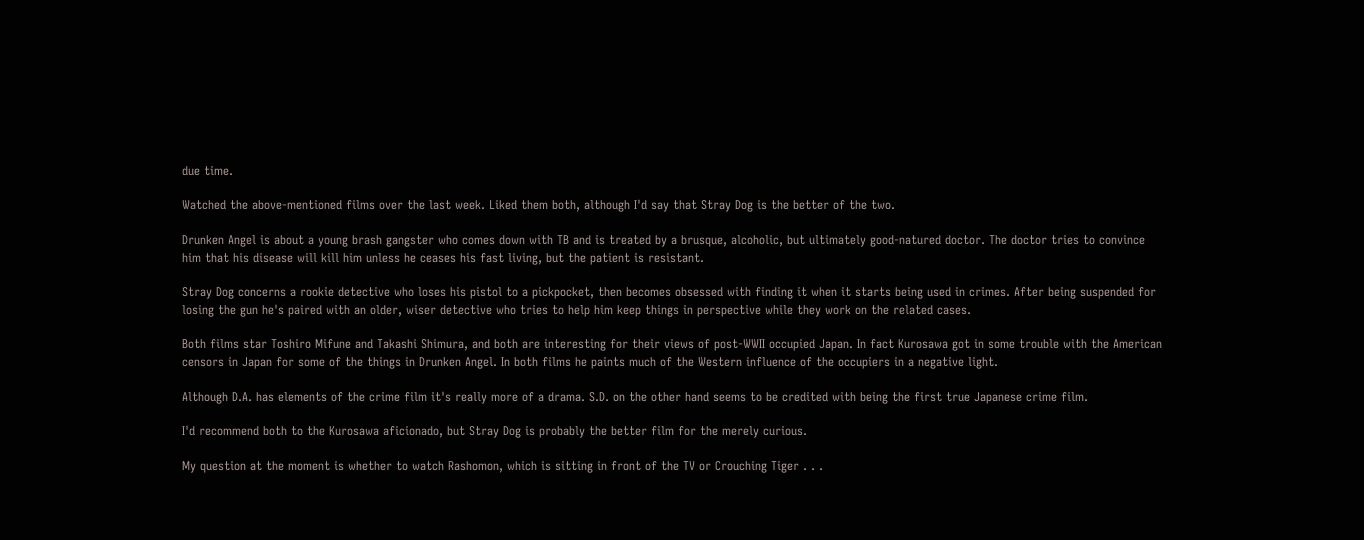due time.

Watched the above-mentioned films over the last week. Liked them both, although I'd say that Stray Dog is the better of the two.

Drunken Angel is about a young brash gangster who comes down with TB and is treated by a brusque, alcoholic, but ultimately good-natured doctor. The doctor tries to convince him that his disease will kill him unless he ceases his fast living, but the patient is resistant.

Stray Dog concerns a rookie detective who loses his pistol to a pickpocket, then becomes obsessed with finding it when it starts being used in crimes. After being suspended for losing the gun he's paired with an older, wiser detective who tries to help him keep things in perspective while they work on the related cases.

Both films star Toshiro Mifune and Takashi Shimura, and both are interesting for their views of post-WWII occupied Japan. In fact Kurosawa got in some trouble with the American censors in Japan for some of the things in Drunken Angel. In both films he paints much of the Western influence of the occupiers in a negative light.

Although D.A. has elements of the crime film it's really more of a drama. S.D. on the other hand seems to be credited with being the first true Japanese crime film.

I'd recommend both to the Kurosawa aficionado, but Stray Dog is probably the better film for the merely curious.

My question at the moment is whether to watch Rashomon, which is sitting in front of the TV or Crouching Tiger . . .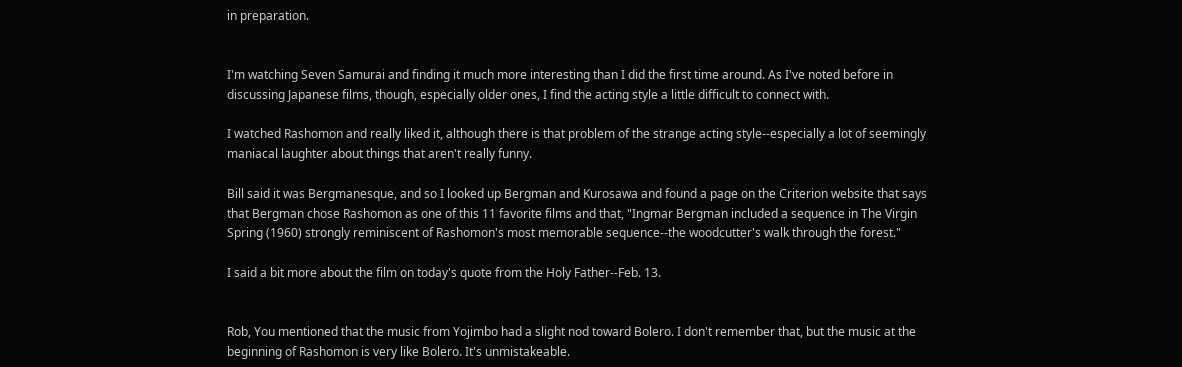in preparation.


I'm watching Seven Samurai and finding it much more interesting than I did the first time around. As I've noted before in discussing Japanese films, though, especially older ones, I find the acting style a little difficult to connect with.

I watched Rashomon and really liked it, although there is that problem of the strange acting style--especially a lot of seemingly maniacal laughter about things that aren't really funny.

Bill said it was Bergmanesque, and so I looked up Bergman and Kurosawa and found a page on the Criterion website that says that Bergman chose Rashomon as one of this 11 favorite films and that, "Ingmar Bergman included a sequence in The Virgin Spring (1960) strongly reminiscent of Rashomon's most memorable sequence--the woodcutter's walk through the forest."

I said a bit more about the film on today's quote from the Holy Father--Feb. 13.


Rob, You mentioned that the music from Yojimbo had a slight nod toward Bolero. I don't remember that, but the music at the beginning of Rashomon is very like Bolero. It's unmistakeable.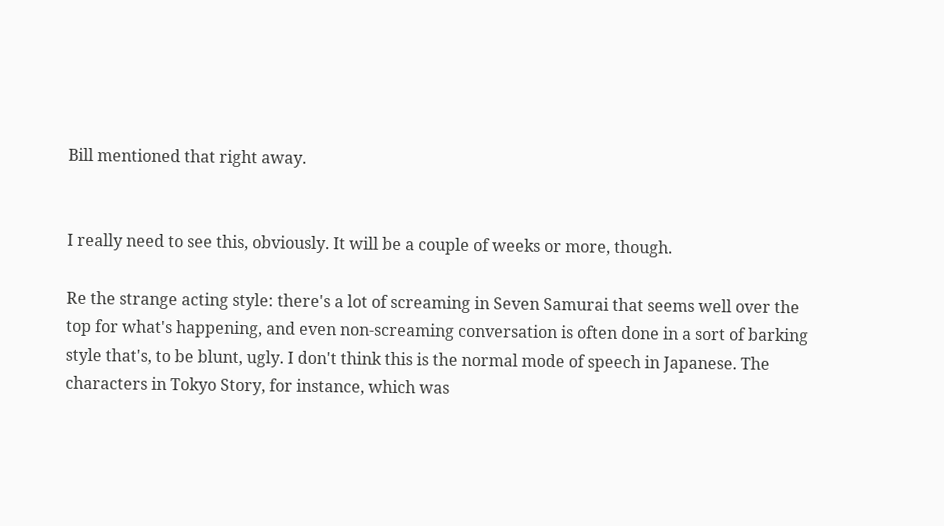Bill mentioned that right away.


I really need to see this, obviously. It will be a couple of weeks or more, though.

Re the strange acting style: there's a lot of screaming in Seven Samurai that seems well over the top for what's happening, and even non-screaming conversation is often done in a sort of barking style that's, to be blunt, ugly. I don't think this is the normal mode of speech in Japanese. The characters in Tokyo Story, for instance, which was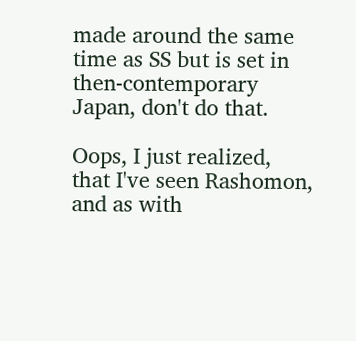made around the same time as SS but is set in then-contemporary Japan, don't do that.

Oops, I just realized, that I've seen Rashomon, and as with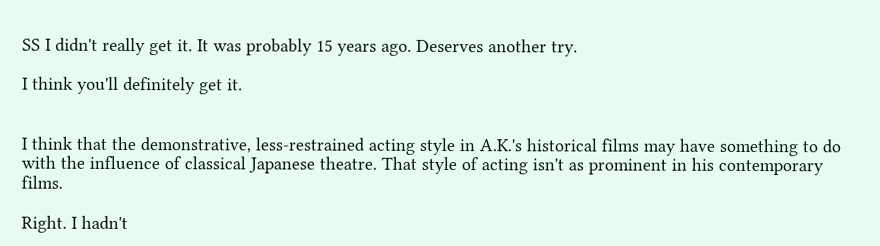SS I didn't really get it. It was probably 15 years ago. Deserves another try.

I think you'll definitely get it.


I think that the demonstrative, less-restrained acting style in A.K.'s historical films may have something to do with the influence of classical Japanese theatre. That style of acting isn't as prominent in his contemporary films.

Right. I hadn't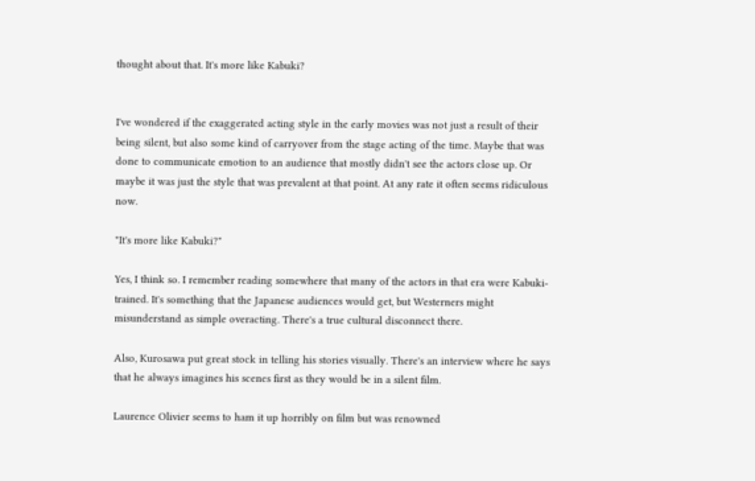thought about that. It's more like Kabuki?


I've wondered if the exaggerated acting style in the early movies was not just a result of their being silent, but also some kind of carryover from the stage acting of the time. Maybe that was done to communicate emotion to an audience that mostly didn't see the actors close up. Or maybe it was just the style that was prevalent at that point. At any rate it often seems ridiculous now.

"It's more like Kabuki?"

Yes, I think so. I remember reading somewhere that many of the actors in that era were Kabuki-trained. It's something that the Japanese audiences would get, but Westerners might misunderstand as simple overacting. There's a true cultural disconnect there.

Also, Kurosawa put great stock in telling his stories visually. There's an interview where he says that he always imagines his scenes first as they would be in a silent film.

Laurence Olivier seems to ham it up horribly on film but was renowned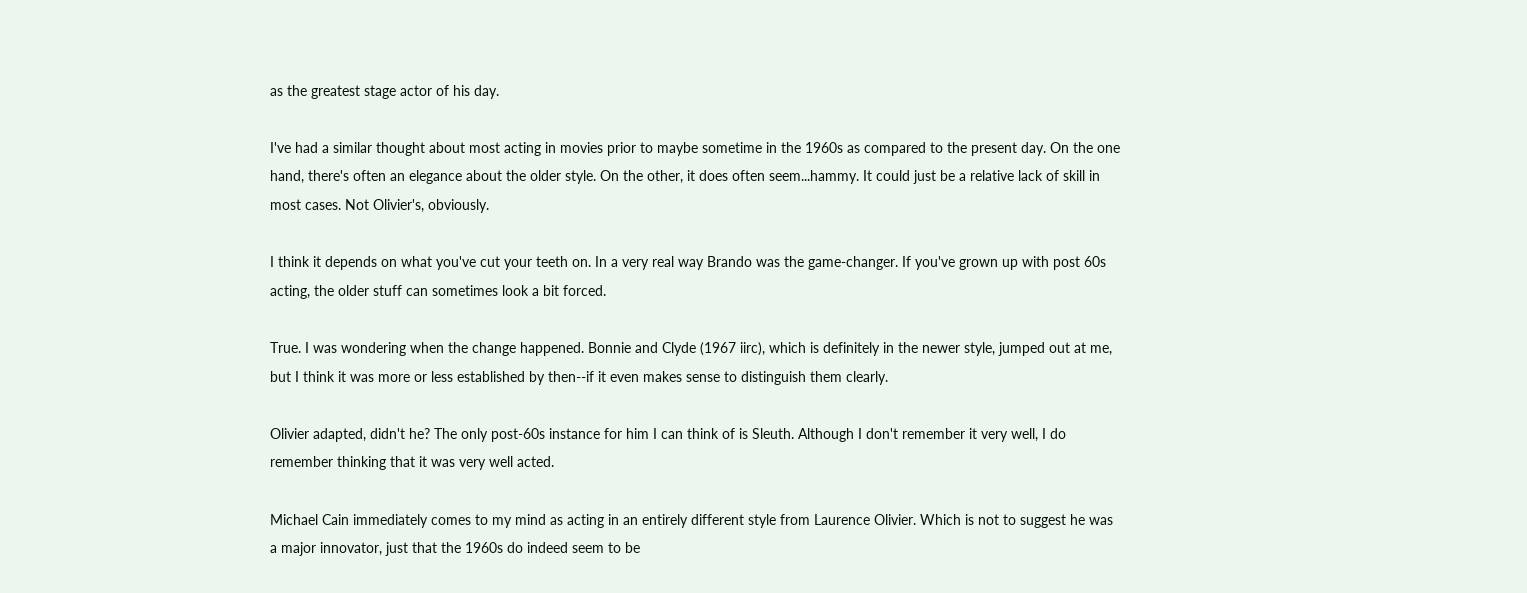as the greatest stage actor of his day.

I've had a similar thought about most acting in movies prior to maybe sometime in the 1960s as compared to the present day. On the one hand, there's often an elegance about the older style. On the other, it does often seem...hammy. It could just be a relative lack of skill in most cases. Not Olivier's, obviously.

I think it depends on what you've cut your teeth on. In a very real way Brando was the game-changer. If you've grown up with post 60s acting, the older stuff can sometimes look a bit forced.

True. I was wondering when the change happened. Bonnie and Clyde (1967 iirc), which is definitely in the newer style, jumped out at me, but I think it was more or less established by then--if it even makes sense to distinguish them clearly.

Olivier adapted, didn't he? The only post-60s instance for him I can think of is Sleuth. Although I don't remember it very well, I do remember thinking that it was very well acted.

Michael Cain immediately comes to my mind as acting in an entirely different style from Laurence Olivier. Which is not to suggest he was a major innovator, just that the 1960s do indeed seem to be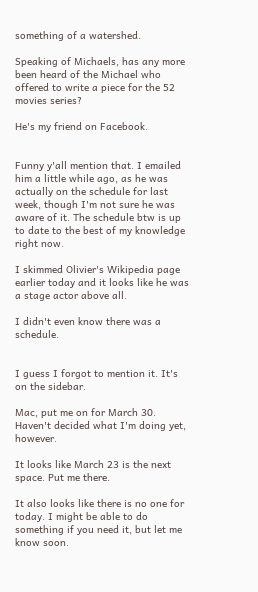something of a watershed.

Speaking of Michaels, has any more been heard of the Michael who offered to write a piece for the 52 movies series?

He's my friend on Facebook.


Funny y'all mention that. I emailed him a little while ago, as he was actually on the schedule for last week, though I'm not sure he was aware of it. The schedule btw is up to date to the best of my knowledge right now.

I skimmed Olivier's Wikipedia page earlier today and it looks like he was a stage actor above all.

I didn't even know there was a schedule.


I guess I forgot to mention it. It's on the sidebar.

Mac, put me on for March 30. Haven't decided what I'm doing yet, however.

It looks like March 23 is the next space. Put me there.

It also looks like there is no one for today. I might be able to do something if you need it, but let me know soon.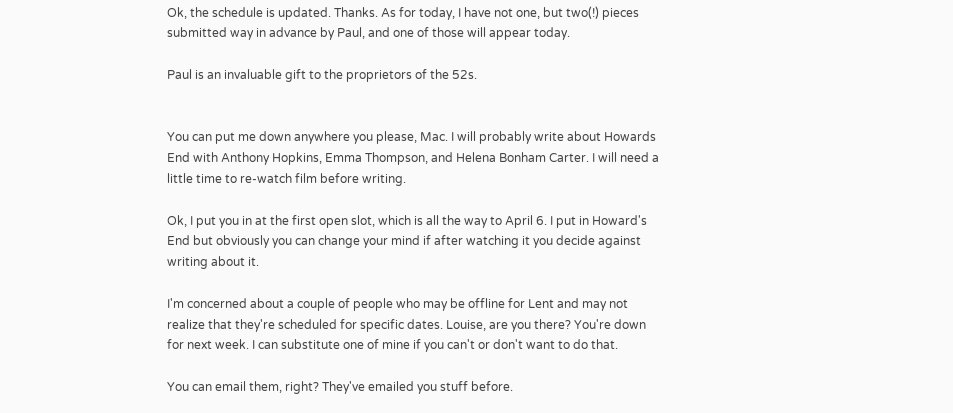Ok, the schedule is updated. Thanks. As for today, I have not one, but two(!) pieces submitted way in advance by Paul, and one of those will appear today.

Paul is an invaluable gift to the proprietors of the 52s.


You can put me down anywhere you please, Mac. I will probably write about Howards End with Anthony Hopkins, Emma Thompson, and Helena Bonham Carter. I will need a little time to re-watch film before writing.

Ok, I put you in at the first open slot, which is all the way to April 6. I put in Howard's End but obviously you can change your mind if after watching it you decide against writing about it.

I'm concerned about a couple of people who may be offline for Lent and may not realize that they're scheduled for specific dates. Louise, are you there? You're down for next week. I can substitute one of mine if you can't or don't want to do that.

You can email them, right? They've emailed you stuff before.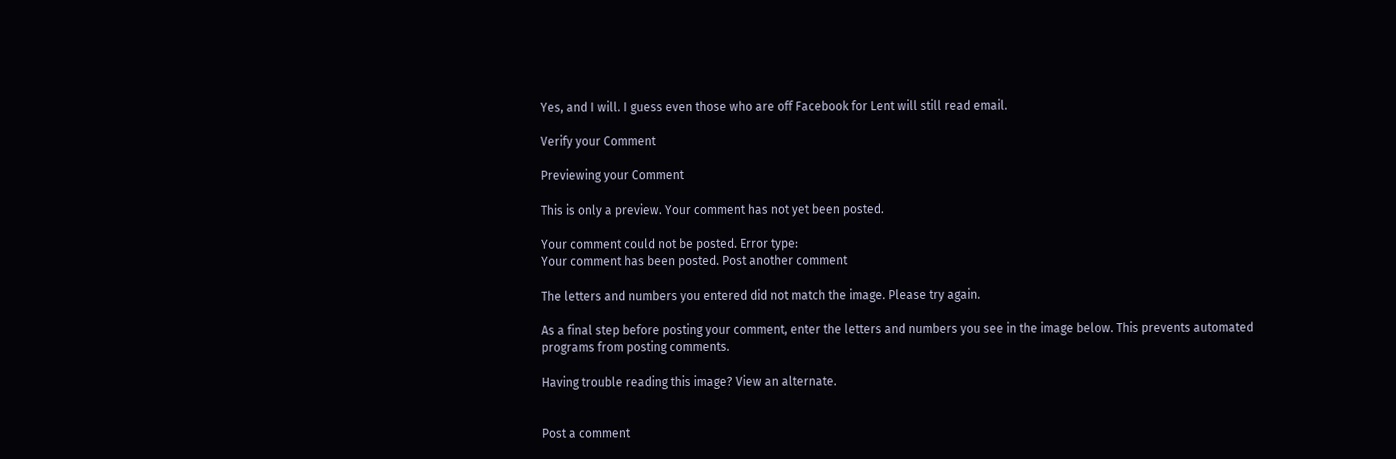Yes, and I will. I guess even those who are off Facebook for Lent will still read email.

Verify your Comment

Previewing your Comment

This is only a preview. Your comment has not yet been posted.

Your comment could not be posted. Error type:
Your comment has been posted. Post another comment

The letters and numbers you entered did not match the image. Please try again.

As a final step before posting your comment, enter the letters and numbers you see in the image below. This prevents automated programs from posting comments.

Having trouble reading this image? View an alternate.


Post a comment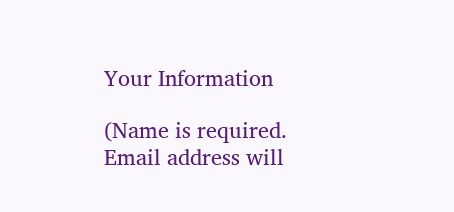Your Information

(Name is required. Email address will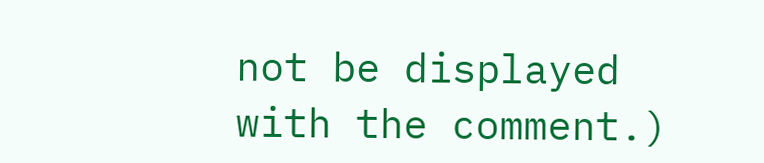not be displayed with the comment.)